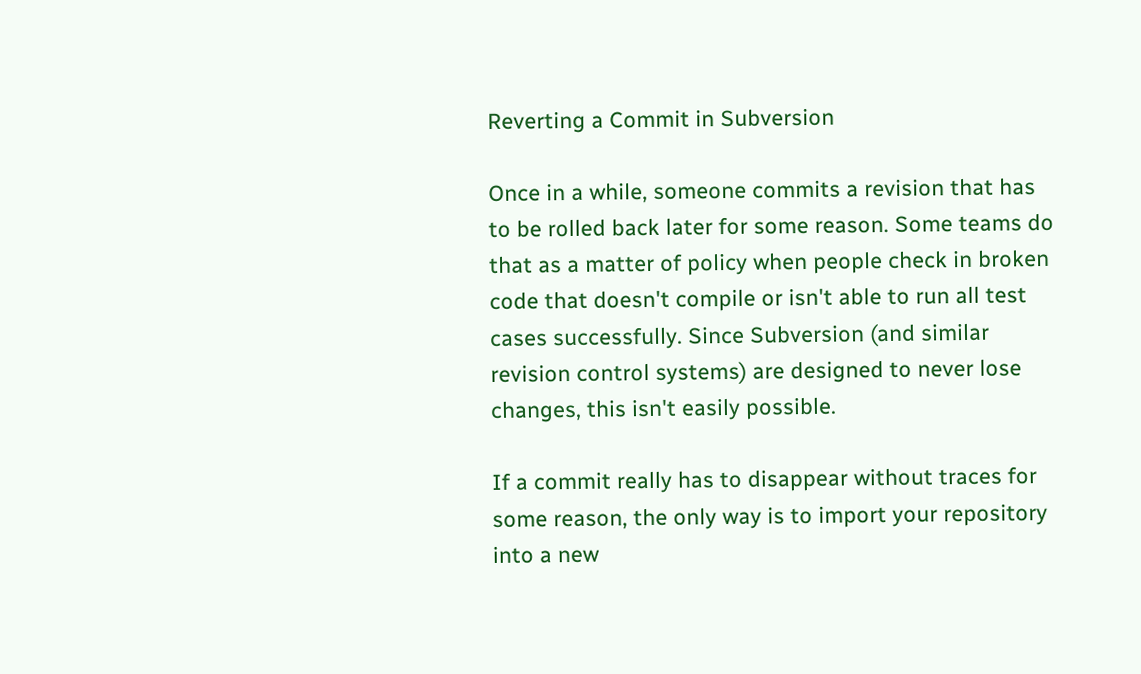Reverting a Commit in Subversion

Once in a while, someone commits a revision that has to be rolled back later for some reason. Some teams do that as a matter of policy when people check in broken code that doesn't compile or isn't able to run all test cases successfully. Since Subversion (and similar revision control systems) are designed to never lose changes, this isn't easily possible.

If a commit really has to disappear without traces for some reason, the only way is to import your repository into a new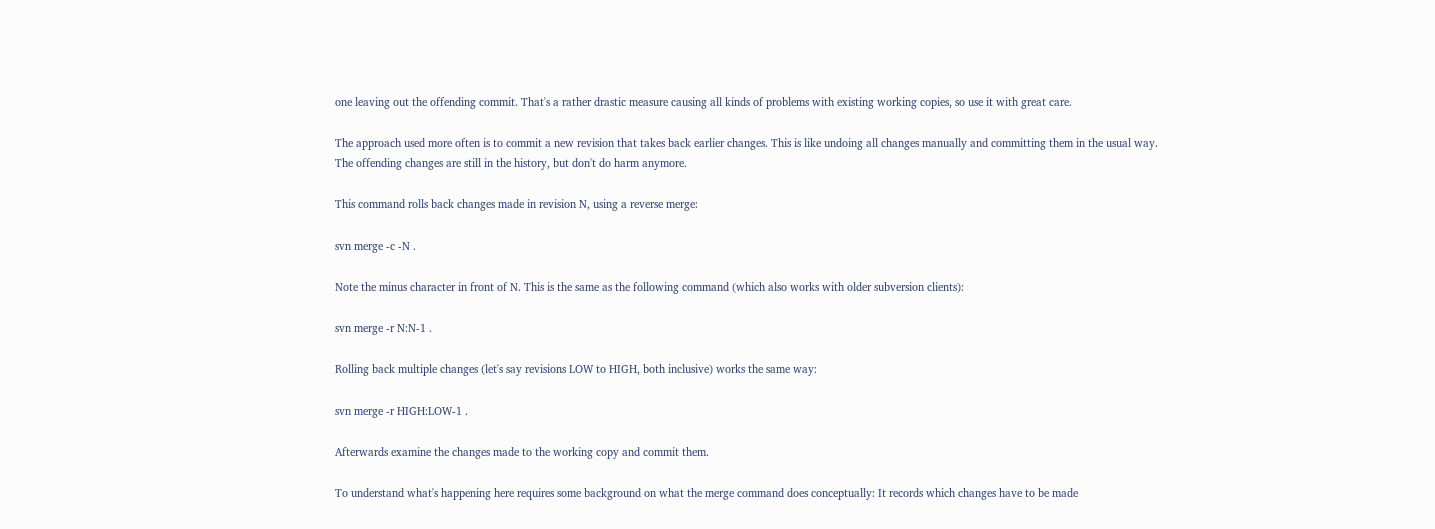one leaving out the offending commit. That's a rather drastic measure causing all kinds of problems with existing working copies, so use it with great care.

The approach used more often is to commit a new revision that takes back earlier changes. This is like undoing all changes manually and committing them in the usual way. The offending changes are still in the history, but don't do harm anymore.

This command rolls back changes made in revision N, using a reverse merge:

svn merge -c -N .

Note the minus character in front of N. This is the same as the following command (which also works with older subversion clients):

svn merge -r N:N-1 .

Rolling back multiple changes (let's say revisions LOW to HIGH, both inclusive) works the same way:

svn merge -r HIGH:LOW-1 .

Afterwards examine the changes made to the working copy and commit them.

To understand what's happening here requires some background on what the merge command does conceptually: It records which changes have to be made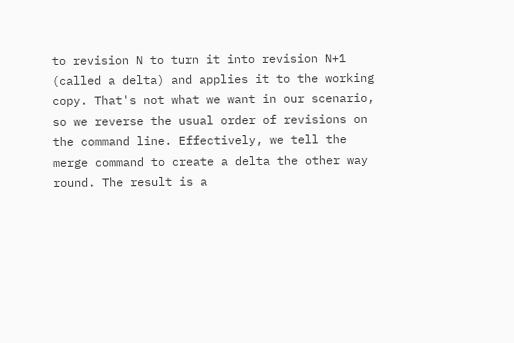to revision N to turn it into revision N+1 (called a delta) and applies it to the working copy. That's not what we want in our scenario, so we reverse the usual order of revisions on the command line. Effectively, we tell the merge command to create a delta the other way round. The result is a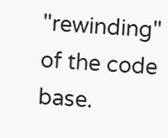"rewinding" of the code base.